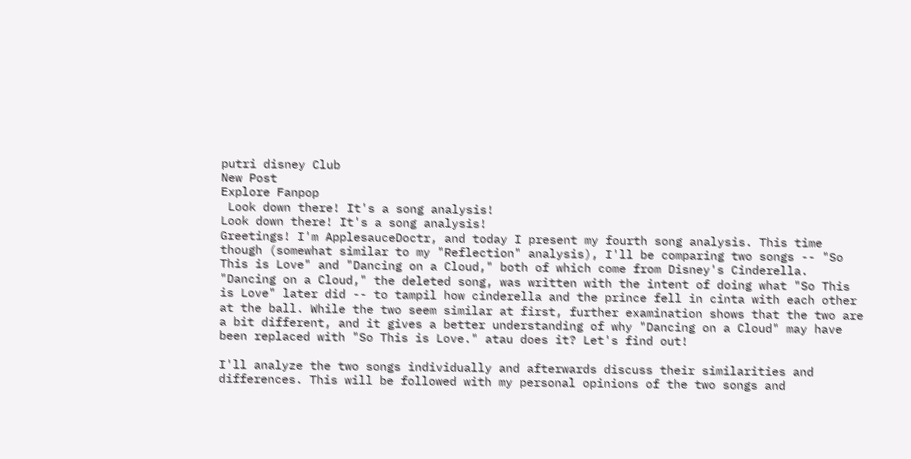putri disney Club
New Post
Explore Fanpop
 Look down there! It's a song analysis!
Look down there! It's a song analysis!
Greetings! I'm ApplesauceDoctr, and today I present my fourth song analysis. This time though (somewhat similar to my "Reflection" analysis), I'll be comparing two songs -- "So This is Love" and "Dancing on a Cloud," both of which come from Disney's Cinderella. "Dancing on a Cloud," the deleted song, was written with the intent of doing what "So This is Love" later did -- to tampil how cinderella and the prince fell in cinta with each other at the ball. While the two seem similar at first, further examination shows that the two are a bit different, and it gives a better understanding of why "Dancing on a Cloud" may have been replaced with "So This is Love." atau does it? Let's find out!

I'll analyze the two songs individually and afterwards discuss their similarities and differences. This will be followed with my personal opinions of the two songs and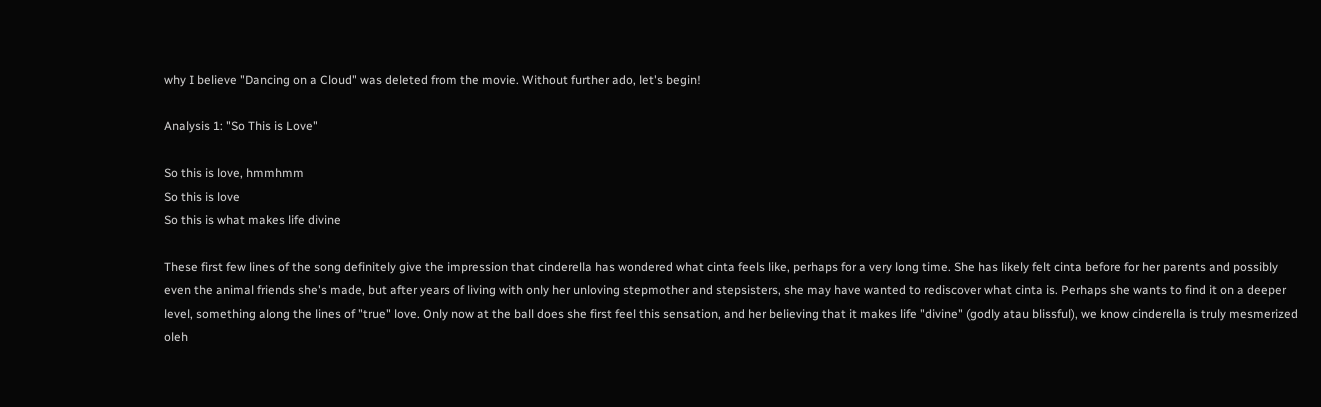why I believe "Dancing on a Cloud" was deleted from the movie. Without further ado, let's begin!

Analysis 1: "So This is Love"

So this is love, hmmhmm
So this is love
So this is what makes life divine

These first few lines of the song definitely give the impression that cinderella has wondered what cinta feels like, perhaps for a very long time. She has likely felt cinta before for her parents and possibly even the animal friends she's made, but after years of living with only her unloving stepmother and stepsisters, she may have wanted to rediscover what cinta is. Perhaps she wants to find it on a deeper level, something along the lines of "true" love. Only now at the ball does she first feel this sensation, and her believing that it makes life "divine" (godly atau blissful), we know cinderella is truly mesmerized oleh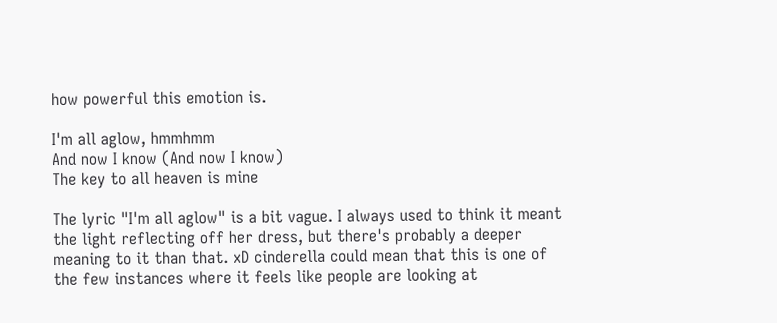how powerful this emotion is.

I'm all aglow, hmmhmm
And now I know (And now I know)
The key to all heaven is mine

The lyric "I'm all aglow" is a bit vague. I always used to think it meant the light reflecting off her dress, but there's probably a deeper meaning to it than that. xD cinderella could mean that this is one of the few instances where it feels like people are looking at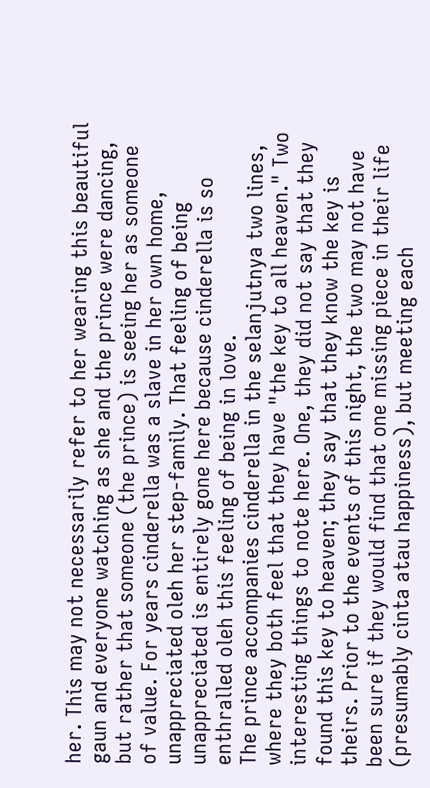her. This may not necessarily refer to her wearing this beautiful gaun and everyone watching as she and the prince were dancing, but rather that someone (the prince) is seeing her as someone of value. For years cinderella was a slave in her own home, unappreciated oleh her step-family. That feeling of being unappreciated is entirely gone here because cinderella is so enthralled oleh this feeling of being in love.
The prince accompanies cinderella in the selanjutnya two lines, where they both feel that they have "the key to all heaven." Two interesting things to note here. One, they did not say that they found this key to heaven; they say that they know the key is theirs. Prior to the events of this night, the two may not have been sure if they would find that one missing piece in their life (presumably cinta atau happiness), but meeting each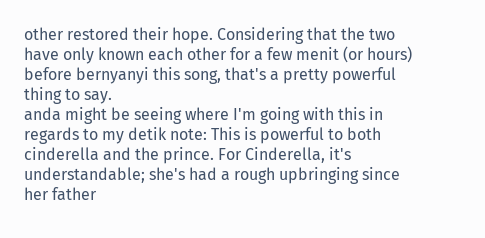other restored their hope. Considering that the two have only known each other for a few menit (or hours) before bernyanyi this song, that's a pretty powerful thing to say.
anda might be seeing where I'm going with this in regards to my detik note: This is powerful to both cinderella and the prince. For Cinderella, it's understandable; she's had a rough upbringing since her father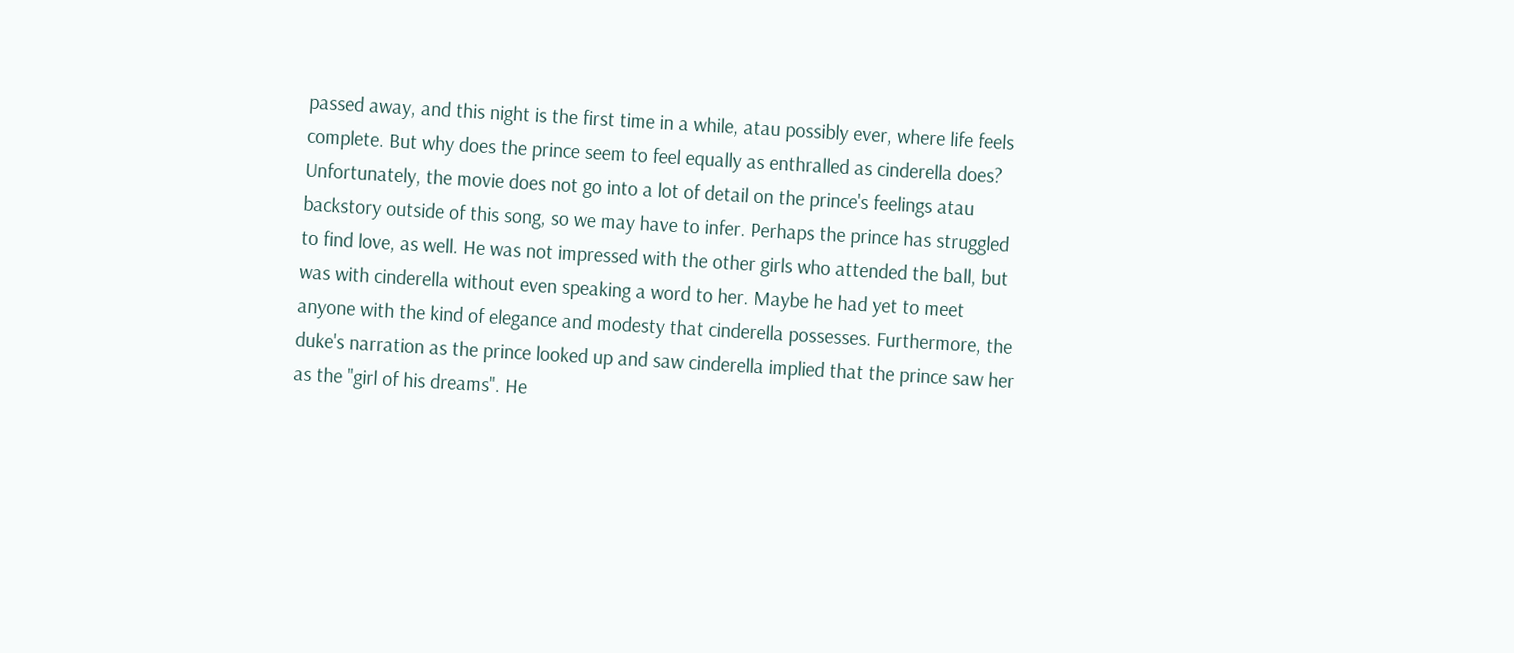passed away, and this night is the first time in a while, atau possibly ever, where life feels complete. But why does the prince seem to feel equally as enthralled as cinderella does? Unfortunately, the movie does not go into a lot of detail on the prince's feelings atau backstory outside of this song, so we may have to infer. Perhaps the prince has struggled to find love, as well. He was not impressed with the other girls who attended the ball, but was with cinderella without even speaking a word to her. Maybe he had yet to meet anyone with the kind of elegance and modesty that cinderella possesses. Furthermore, the duke's narration as the prince looked up and saw cinderella implied that the prince saw her as the "girl of his dreams". He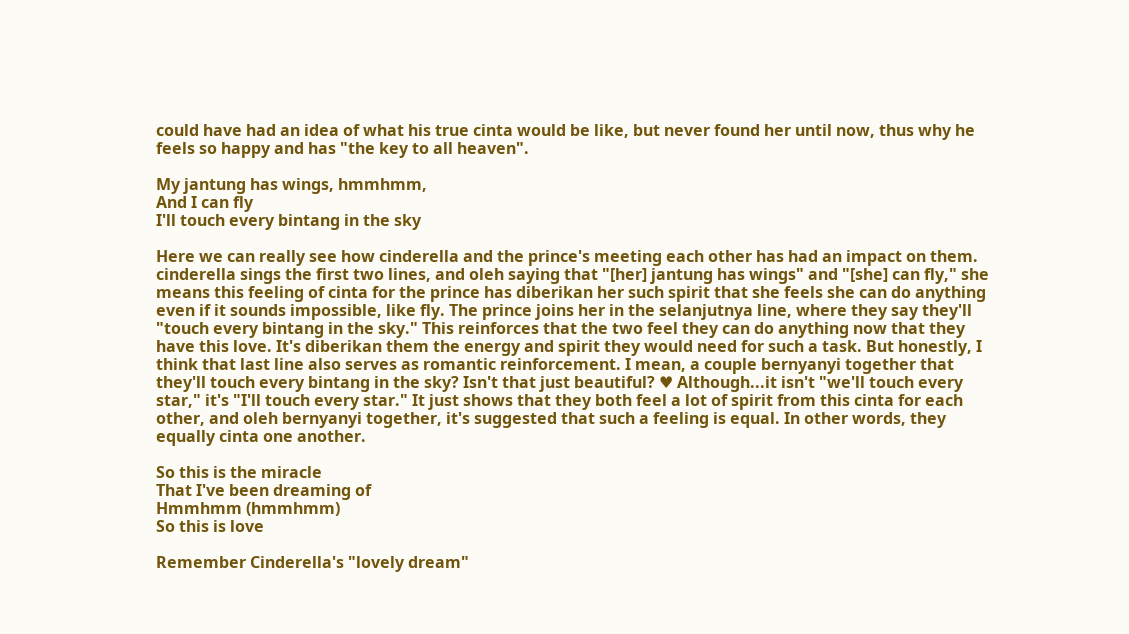could have had an idea of what his true cinta would be like, but never found her until now, thus why he feels so happy and has "the key to all heaven".

My jantung has wings, hmmhmm,
And I can fly
I'll touch every bintang in the sky

Here we can really see how cinderella and the prince's meeting each other has had an impact on them. cinderella sings the first two lines, and oleh saying that "[her] jantung has wings" and "[she] can fly," she means this feeling of cinta for the prince has diberikan her such spirit that she feels she can do anything even if it sounds impossible, like fly. The prince joins her in the selanjutnya line, where they say they'll "touch every bintang in the sky." This reinforces that the two feel they can do anything now that they have this love. It's diberikan them the energy and spirit they would need for such a task. But honestly, I think that last line also serves as romantic reinforcement. I mean, a couple bernyanyi together that they'll touch every bintang in the sky? Isn't that just beautiful? ♥ Although...it isn't "we'll touch every star," it's "I'll touch every star." It just shows that they both feel a lot of spirit from this cinta for each other, and oleh bernyanyi together, it's suggested that such a feeling is equal. In other words, they equally cinta one another.

So this is the miracle
That I've been dreaming of
Hmmhmm (hmmhmm)
So this is love

Remember Cinderella's "lovely dream"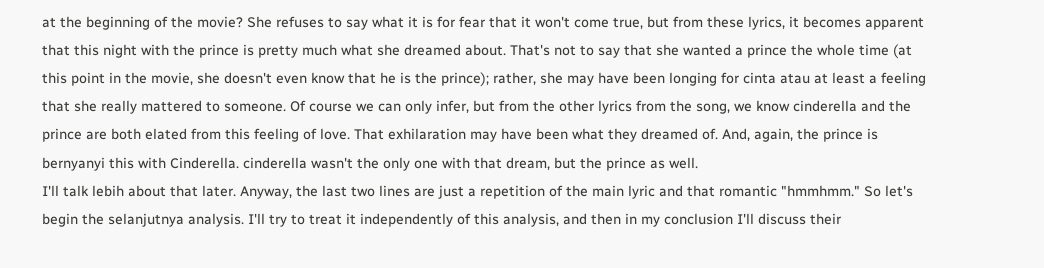at the beginning of the movie? She refuses to say what it is for fear that it won't come true, but from these lyrics, it becomes apparent that this night with the prince is pretty much what she dreamed about. That's not to say that she wanted a prince the whole time (at this point in the movie, she doesn't even know that he is the prince); rather, she may have been longing for cinta atau at least a feeling that she really mattered to someone. Of course we can only infer, but from the other lyrics from the song, we know cinderella and the prince are both elated from this feeling of love. That exhilaration may have been what they dreamed of. And, again, the prince is bernyanyi this with Cinderella. cinderella wasn't the only one with that dream, but the prince as well.
I'll talk lebih about that later. Anyway, the last two lines are just a repetition of the main lyric and that romantic "hmmhmm." So let's begin the selanjutnya analysis. I'll try to treat it independently of this analysis, and then in my conclusion I'll discuss their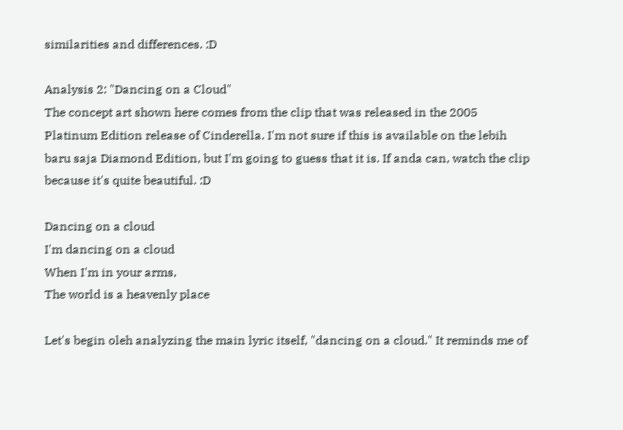similarities and differences. :D

Analysis 2: "Dancing on a Cloud"
The concept art shown here comes from the clip that was released in the 2005 Platinum Edition release of Cinderella. I'm not sure if this is available on the lebih baru saja Diamond Edition, but I'm going to guess that it is. If anda can, watch the clip because it's quite beautiful. :D

Dancing on a cloud
I'm dancing on a cloud
When I'm in your arms,
The world is a heavenly place

Let's begin oleh analyzing the main lyric itself, "dancing on a cloud." It reminds me of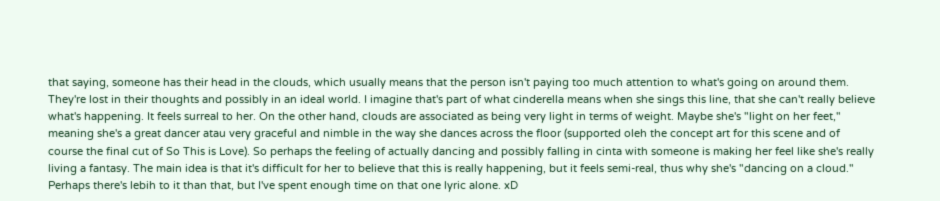that saying, someone has their head in the clouds, which usually means that the person isn't paying too much attention to what's going on around them. They're lost in their thoughts and possibly in an ideal world. I imagine that's part of what cinderella means when she sings this line, that she can't really believe what's happening. It feels surreal to her. On the other hand, clouds are associated as being very light in terms of weight. Maybe she's "light on her feet," meaning she's a great dancer atau very graceful and nimble in the way she dances across the floor (supported oleh the concept art for this scene and of course the final cut of So This is Love). So perhaps the feeling of actually dancing and possibly falling in cinta with someone is making her feel like she's really living a fantasy. The main idea is that it's difficult for her to believe that this is really happening, but it feels semi-real, thus why she's "dancing on a cloud." Perhaps there's lebih to it than that, but I've spent enough time on that one lyric alone. xD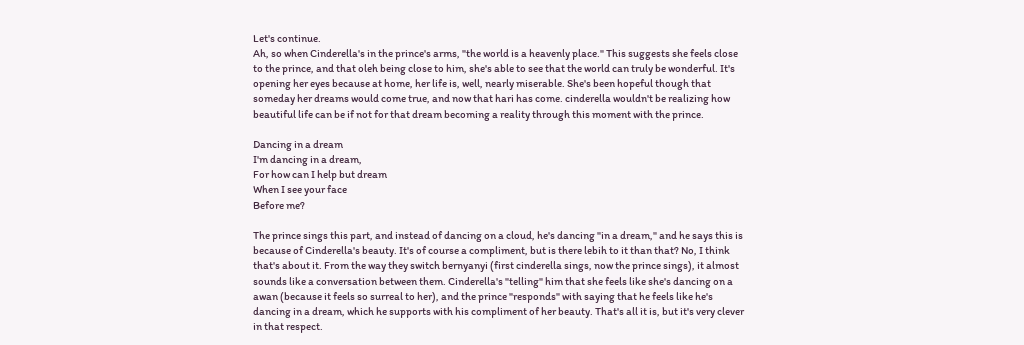Let's continue.
Ah, so when Cinderella's in the prince's arms, "the world is a heavenly place." This suggests she feels close to the prince, and that oleh being close to him, she's able to see that the world can truly be wonderful. It's opening her eyes because at home, her life is, well, nearly miserable. She's been hopeful though that someday her dreams would come true, and now that hari has come. cinderella wouldn't be realizing how beautiful life can be if not for that dream becoming a reality through this moment with the prince.

Dancing in a dream
I'm dancing in a dream,
For how can I help but dream
When I see your face
Before me?

The prince sings this part, and instead of dancing on a cloud, he's dancing "in a dream," and he says this is because of Cinderella's beauty. It's of course a compliment, but is there lebih to it than that? No, I think that's about it. From the way they switch bernyanyi (first cinderella sings, now the prince sings), it almost sounds like a conversation between them. Cinderella's "telling" him that she feels like she's dancing on a awan (because it feels so surreal to her), and the prince "responds" with saying that he feels like he's dancing in a dream, which he supports with his compliment of her beauty. That's all it is, but it's very clever in that respect.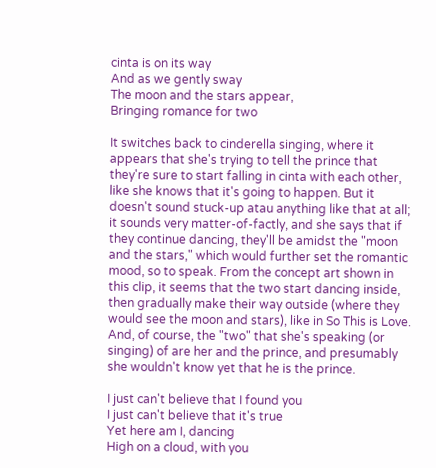cinta is on its way
And as we gently sway
The moon and the stars appear,
Bringing romance for two

It switches back to cinderella singing, where it appears that she's trying to tell the prince that they're sure to start falling in cinta with each other, like she knows that it's going to happen. But it doesn't sound stuck-up atau anything like that at all; it sounds very matter-of-factly, and she says that if they continue dancing, they'll be amidst the "moon and the stars," which would further set the romantic mood, so to speak. From the concept art shown in this clip, it seems that the two start dancing inside, then gradually make their way outside (where they would see the moon and stars), like in So This is Love. And, of course, the "two" that she's speaking (or singing) of are her and the prince, and presumably she wouldn't know yet that he is the prince.

I just can't believe that I found you
I just can't believe that it's true
Yet here am I, dancing
High on a cloud, with you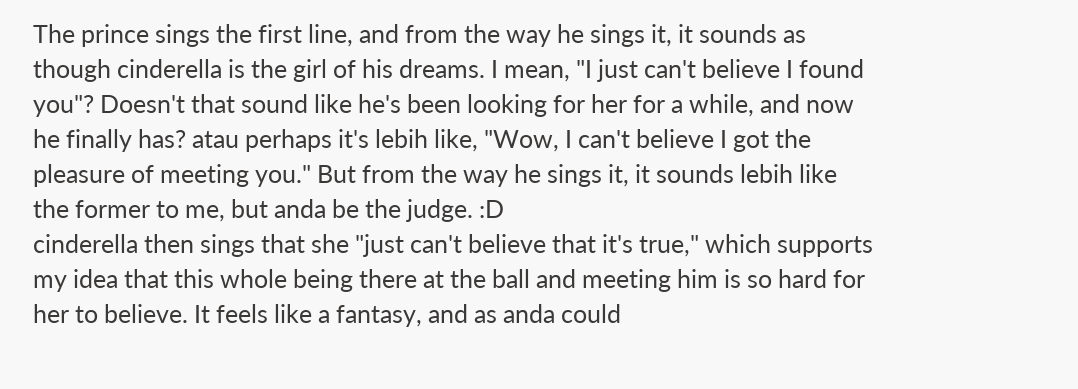The prince sings the first line, and from the way he sings it, it sounds as though cinderella is the girl of his dreams. I mean, "I just can't believe I found you"? Doesn't that sound like he's been looking for her for a while, and now he finally has? atau perhaps it's lebih like, "Wow, I can't believe I got the pleasure of meeting you." But from the way he sings it, it sounds lebih like the former to me, but anda be the judge. :D
cinderella then sings that she "just can't believe that it's true," which supports my idea that this whole being there at the ball and meeting him is so hard for her to believe. It feels like a fantasy, and as anda could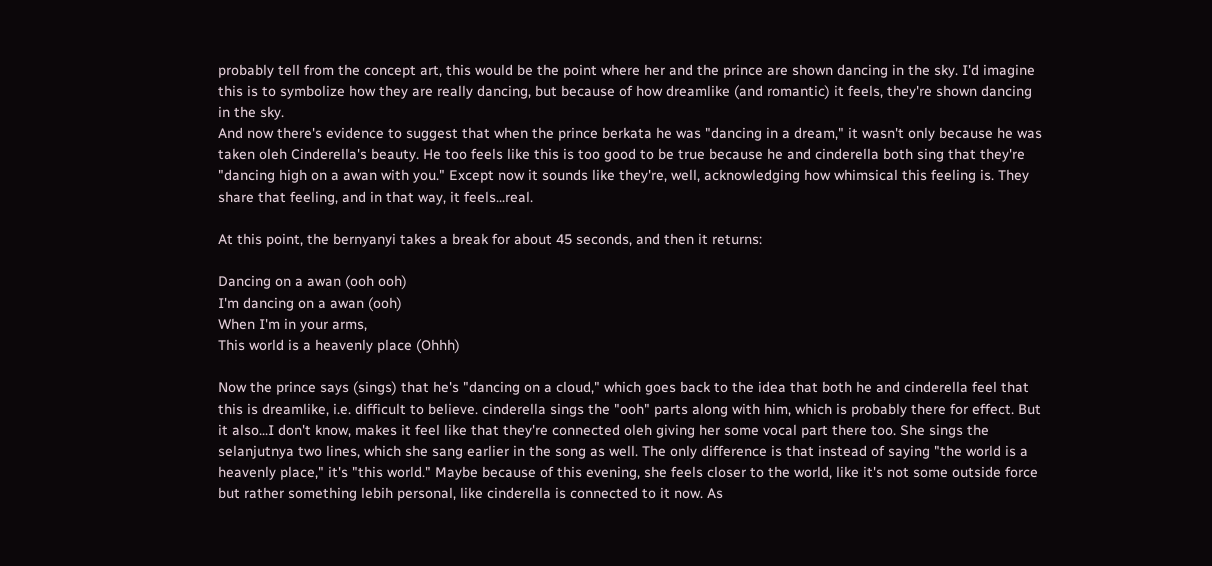probably tell from the concept art, this would be the point where her and the prince are shown dancing in the sky. I'd imagine this is to symbolize how they are really dancing, but because of how dreamlike (and romantic) it feels, they're shown dancing in the sky.
And now there's evidence to suggest that when the prince berkata he was "dancing in a dream," it wasn't only because he was taken oleh Cinderella's beauty. He too feels like this is too good to be true because he and cinderella both sing that they're "dancing high on a awan with you." Except now it sounds like they're, well, acknowledging how whimsical this feeling is. They share that feeling, and in that way, it feels...real.

At this point, the bernyanyi takes a break for about 45 seconds, and then it returns:

Dancing on a awan (ooh ooh)
I'm dancing on a awan (ooh)
When I'm in your arms,
This world is a heavenly place (Ohhh)

Now the prince says (sings) that he's "dancing on a cloud," which goes back to the idea that both he and cinderella feel that this is dreamlike, i.e. difficult to believe. cinderella sings the "ooh" parts along with him, which is probably there for effect. But it also...I don't know, makes it feel like that they're connected oleh giving her some vocal part there too. She sings the selanjutnya two lines, which she sang earlier in the song as well. The only difference is that instead of saying "the world is a heavenly place," it's "this world." Maybe because of this evening, she feels closer to the world, like it's not some outside force but rather something lebih personal, like cinderella is connected to it now. As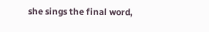she sings the final word,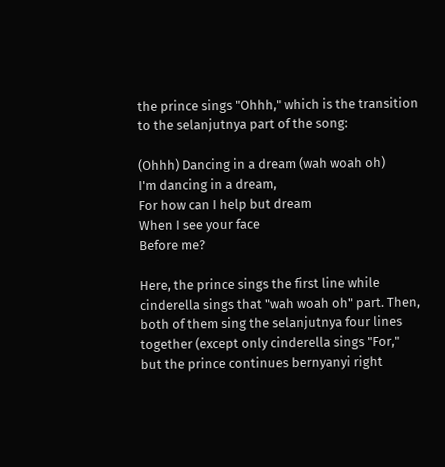the prince sings "Ohhh," which is the transition to the selanjutnya part of the song:

(Ohhh) Dancing in a dream (wah woah oh)
I'm dancing in a dream,
For how can I help but dream
When I see your face
Before me?

Here, the prince sings the first line while cinderella sings that "wah woah oh" part. Then, both of them sing the selanjutnya four lines together (except only cinderella sings "For," but the prince continues bernyanyi right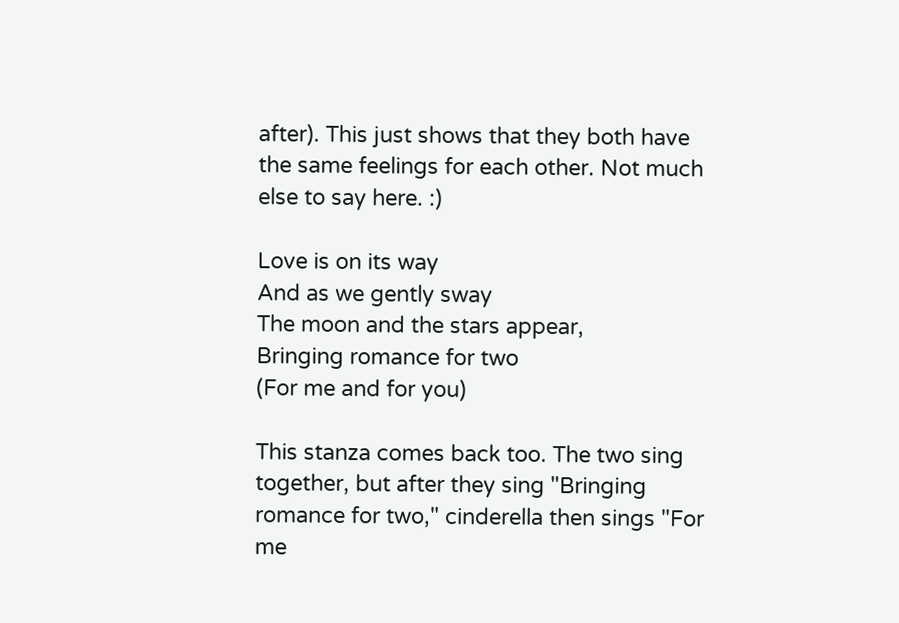after). This just shows that they both have the same feelings for each other. Not much else to say here. :)

Love is on its way
And as we gently sway
The moon and the stars appear,
Bringing romance for two
(For me and for you)

This stanza comes back too. The two sing together, but after they sing "Bringing romance for two," cinderella then sings "For me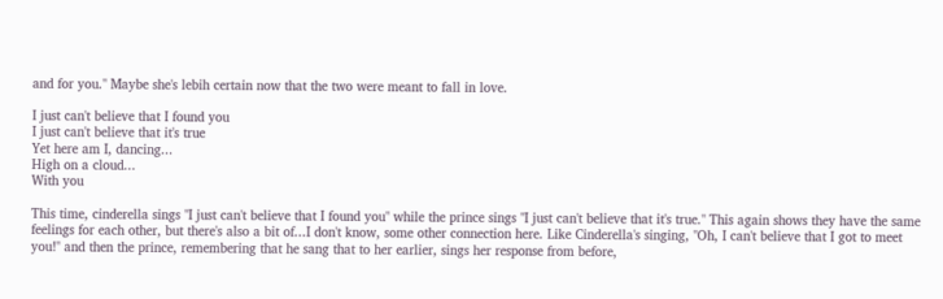and for you." Maybe she's lebih certain now that the two were meant to fall in love.

I just can't believe that I found you
I just can't believe that it's true
Yet here am I, dancing...
High on a cloud...
With you

This time, cinderella sings "I just can't believe that I found you" while the prince sings "I just can't believe that it's true." This again shows they have the same feelings for each other, but there's also a bit of...I don't know, some other connection here. Like Cinderella's singing, "Oh, I can't believe that I got to meet you!" and then the prince, remembering that he sang that to her earlier, sings her response from before,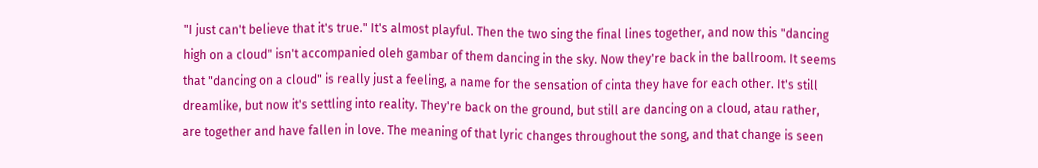"I just can't believe that it's true." It's almost playful. Then the two sing the final lines together, and now this "dancing high on a cloud" isn't accompanied oleh gambar of them dancing in the sky. Now they're back in the ballroom. It seems that "dancing on a cloud" is really just a feeling, a name for the sensation of cinta they have for each other. It's still dreamlike, but now it's settling into reality. They're back on the ground, but still are dancing on a cloud, atau rather, are together and have fallen in love. The meaning of that lyric changes throughout the song, and that change is seen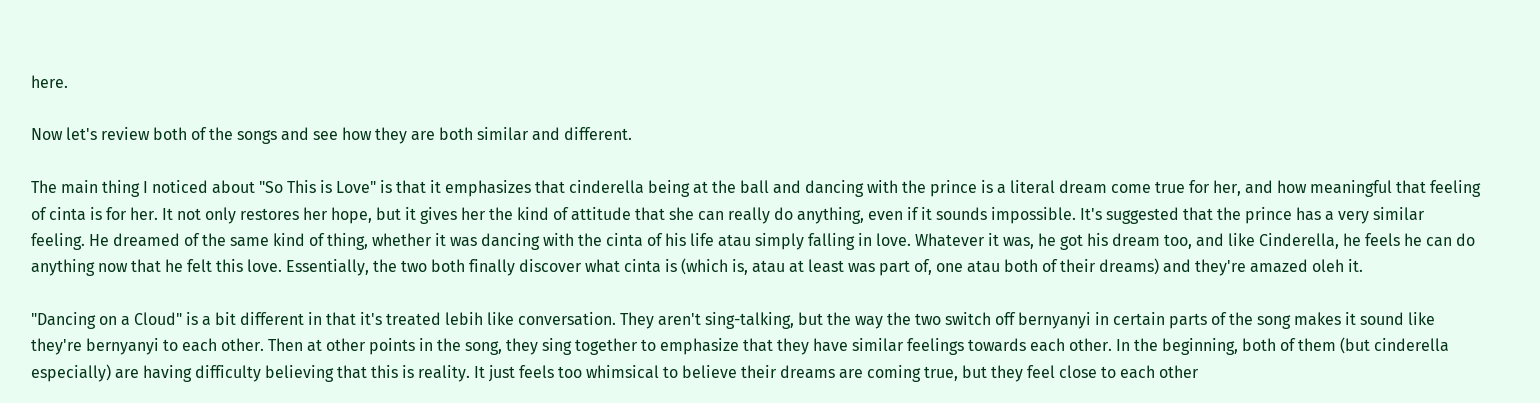here.

Now let's review both of the songs and see how they are both similar and different.

The main thing I noticed about "So This is Love" is that it emphasizes that cinderella being at the ball and dancing with the prince is a literal dream come true for her, and how meaningful that feeling of cinta is for her. It not only restores her hope, but it gives her the kind of attitude that she can really do anything, even if it sounds impossible. It's suggested that the prince has a very similar feeling. He dreamed of the same kind of thing, whether it was dancing with the cinta of his life atau simply falling in love. Whatever it was, he got his dream too, and like Cinderella, he feels he can do anything now that he felt this love. Essentially, the two both finally discover what cinta is (which is, atau at least was part of, one atau both of their dreams) and they're amazed oleh it.

"Dancing on a Cloud" is a bit different in that it's treated lebih like conversation. They aren't sing-talking, but the way the two switch off bernyanyi in certain parts of the song makes it sound like they're bernyanyi to each other. Then at other points in the song, they sing together to emphasize that they have similar feelings towards each other. In the beginning, both of them (but cinderella especially) are having difficulty believing that this is reality. It just feels too whimsical to believe their dreams are coming true, but they feel close to each other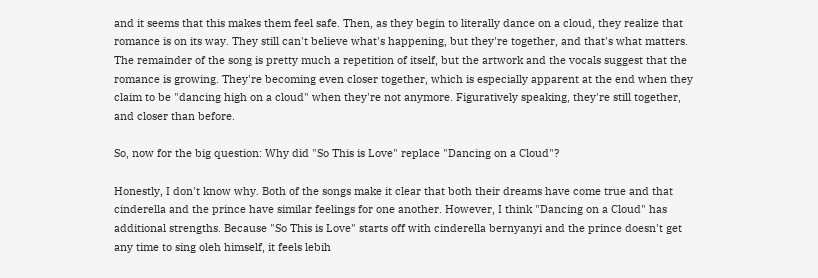and it seems that this makes them feel safe. Then, as they begin to literally dance on a cloud, they realize that romance is on its way. They still can't believe what's happening, but they're together, and that's what matters. The remainder of the song is pretty much a repetition of itself, but the artwork and the vocals suggest that the romance is growing. They're becoming even closer together, which is especially apparent at the end when they claim to be "dancing high on a cloud" when they're not anymore. Figuratively speaking, they're still together, and closer than before.

So, now for the big question: Why did "So This is Love" replace "Dancing on a Cloud"?

Honestly, I don't know why. Both of the songs make it clear that both their dreams have come true and that cinderella and the prince have similar feelings for one another. However, I think "Dancing on a Cloud" has additional strengths. Because "So This is Love" starts off with cinderella bernyanyi and the prince doesn't get any time to sing oleh himself, it feels lebih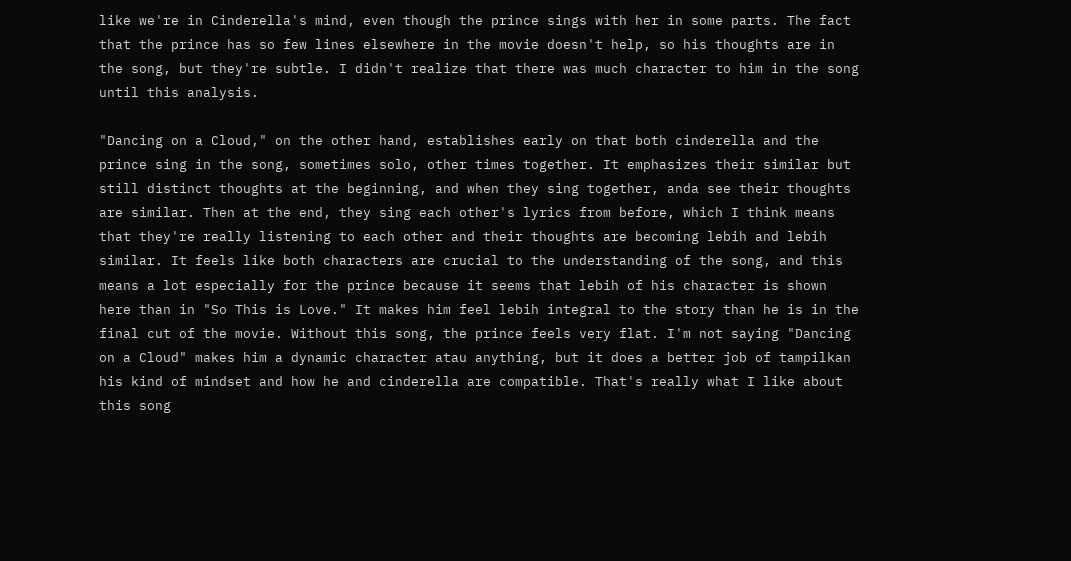like we're in Cinderella's mind, even though the prince sings with her in some parts. The fact that the prince has so few lines elsewhere in the movie doesn't help, so his thoughts are in the song, but they're subtle. I didn't realize that there was much character to him in the song until this analysis.

"Dancing on a Cloud," on the other hand, establishes early on that both cinderella and the prince sing in the song, sometimes solo, other times together. It emphasizes their similar but still distinct thoughts at the beginning, and when they sing together, anda see their thoughts are similar. Then at the end, they sing each other's lyrics from before, which I think means that they're really listening to each other and their thoughts are becoming lebih and lebih similar. It feels like both characters are crucial to the understanding of the song, and this means a lot especially for the prince because it seems that lebih of his character is shown here than in "So This is Love." It makes him feel lebih integral to the story than he is in the final cut of the movie. Without this song, the prince feels very flat. I'm not saying "Dancing on a Cloud" makes him a dynamic character atau anything, but it does a better job of tampilkan his kind of mindset and how he and cinderella are compatible. That's really what I like about this song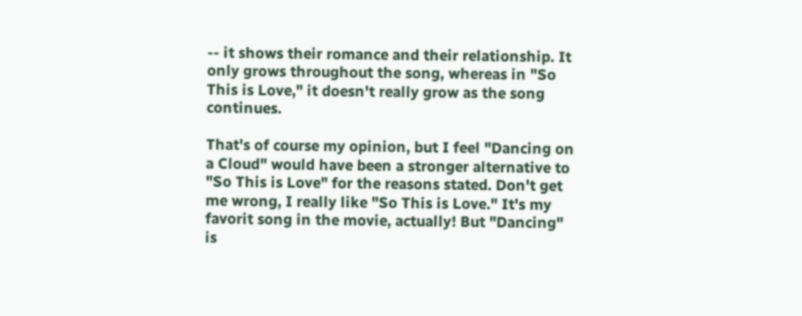-- it shows their romance and their relationship. It only grows throughout the song, whereas in "So This is Love," it doesn't really grow as the song continues.

That's of course my opinion, but I feel "Dancing on a Cloud" would have been a stronger alternative to "So This is Love" for the reasons stated. Don't get me wrong, I really like "So This is Love." It's my favorit song in the movie, actually! But "Dancing" is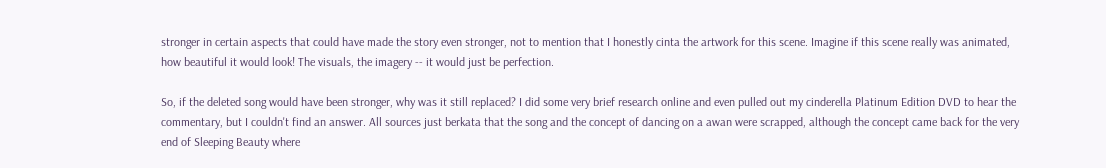stronger in certain aspects that could have made the story even stronger, not to mention that I honestly cinta the artwork for this scene. Imagine if this scene really was animated, how beautiful it would look! The visuals, the imagery -- it would just be perfection.

So, if the deleted song would have been stronger, why was it still replaced? I did some very brief research online and even pulled out my cinderella Platinum Edition DVD to hear the commentary, but I couldn't find an answer. All sources just berkata that the song and the concept of dancing on a awan were scrapped, although the concept came back for the very end of Sleeping Beauty where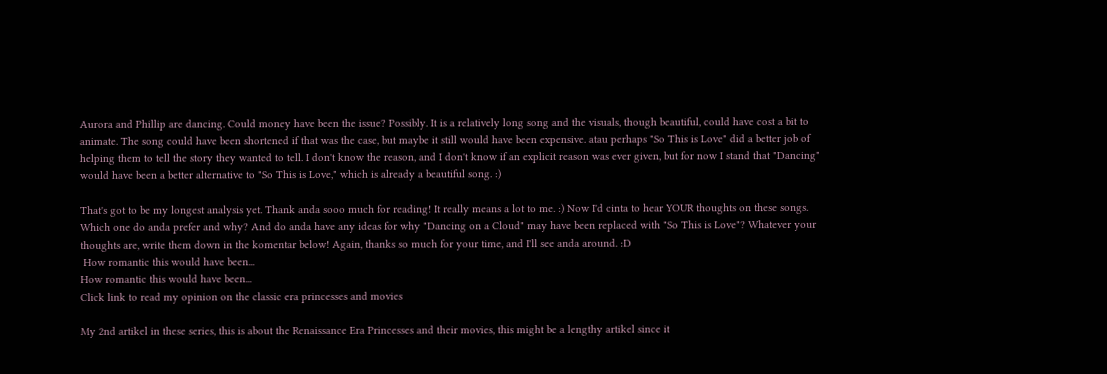Aurora and Phillip are dancing. Could money have been the issue? Possibly. It is a relatively long song and the visuals, though beautiful, could have cost a bit to animate. The song could have been shortened if that was the case, but maybe it still would have been expensive. atau perhaps "So This is Love" did a better job of helping them to tell the story they wanted to tell. I don't know the reason, and I don't know if an explicit reason was ever given, but for now I stand that "Dancing" would have been a better alternative to "So This is Love," which is already a beautiful song. :)

That's got to be my longest analysis yet. Thank anda sooo much for reading! It really means a lot to me. :) Now I'd cinta to hear YOUR thoughts on these songs. Which one do anda prefer and why? And do anda have any ideas for why "Dancing on a Cloud" may have been replaced with "So This is Love"? Whatever your thoughts are, write them down in the komentar below! Again, thanks so much for your time, and I'll see anda around. :D
 How romantic this would have been...
How romantic this would have been...
Click link to read my opinion on the classic era princesses and movies

My 2nd artikel in these series, this is about the Renaissance Era Princesses and their movies, this might be a lengthy artikel since it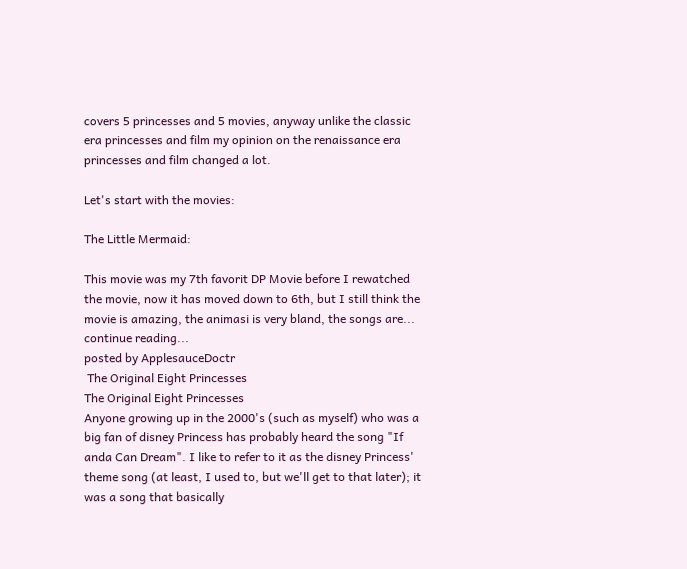covers 5 princesses and 5 movies, anyway unlike the classic era princesses and film my opinion on the renaissance era princesses and film changed a lot.

Let's start with the movies:

The Little Mermaid:

This movie was my 7th favorit DP Movie before I rewatched the movie, now it has moved down to 6th, but I still think the movie is amazing, the animasi is very bland, the songs are...
continue reading...
posted by ApplesauceDoctr
 The Original Eight Princesses
The Original Eight Princesses
Anyone growing up in the 2000's (such as myself) who was a big fan of disney Princess has probably heard the song "If anda Can Dream". I like to refer to it as the disney Princess' theme song (at least, I used to, but we'll get to that later); it was a song that basically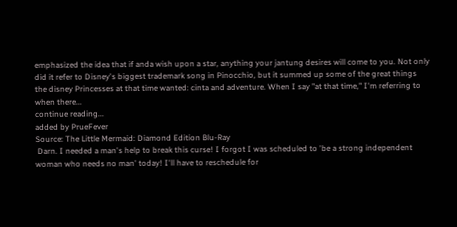emphasized the idea that if anda wish upon a star, anything your jantung desires will come to you. Not only did it refer to Disney's biggest trademark song in Pinocchio, but it summed up some of the great things the disney Princesses at that time wanted: cinta and adventure. When I say "at that time," I'm referring to when there...
continue reading...
added by PrueFever
Source: The Little Mermaid: Diamond Edition Blu-Ray
 Darn. I needed a man's help to break this curse! I forgot I was scheduled to 'be a strong independent woman who needs no man' today! I'll have to reschedule for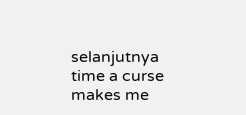selanjutnya time a curse makes me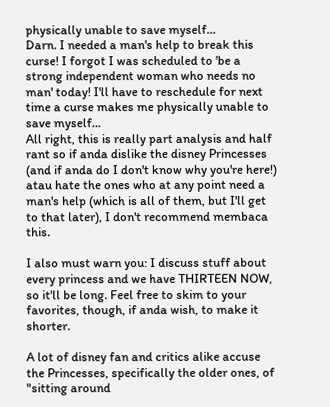physically unable to save myself...
Darn. I needed a man's help to break this curse! I forgot I was scheduled to 'be a strong independent woman who needs no man' today! I'll have to reschedule for next time a curse makes me physically unable to save myself...
All right, this is really part analysis and half rant so if anda dislike the disney Princesses (and if anda do I don't know why you're here!) atau hate the ones who at any point need a man's help (which is all of them, but I'll get to that later), I don't recommend membaca this.

I also must warn you: I discuss stuff about every princess and we have THIRTEEN NOW, so it'll be long. Feel free to skim to your favorites, though, if anda wish, to make it shorter.

A lot of disney fan and critics alike accuse the Princesses, specifically the older ones, of "sitting around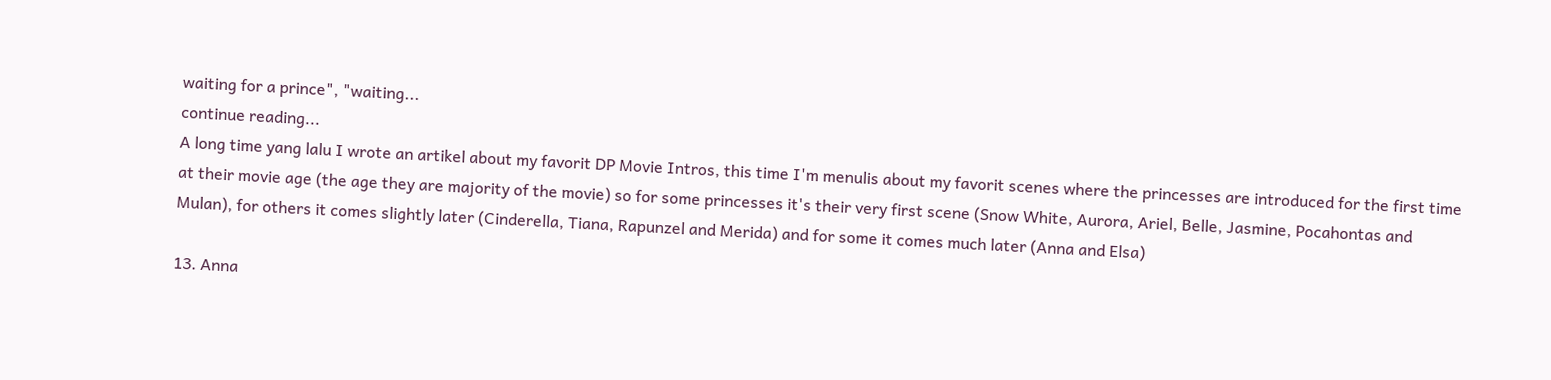waiting for a prince", "waiting...
continue reading...
A long time yang lalu I wrote an artikel about my favorit DP Movie Intros, this time I'm menulis about my favorit scenes where the princesses are introduced for the first time at their movie age (the age they are majority of the movie) so for some princesses it's their very first scene (Snow White, Aurora, Ariel, Belle, Jasmine, Pocahontas and Mulan), for others it comes slightly later (Cinderella, Tiana, Rapunzel and Merida) and for some it comes much later (Anna and Elsa)

13. Anna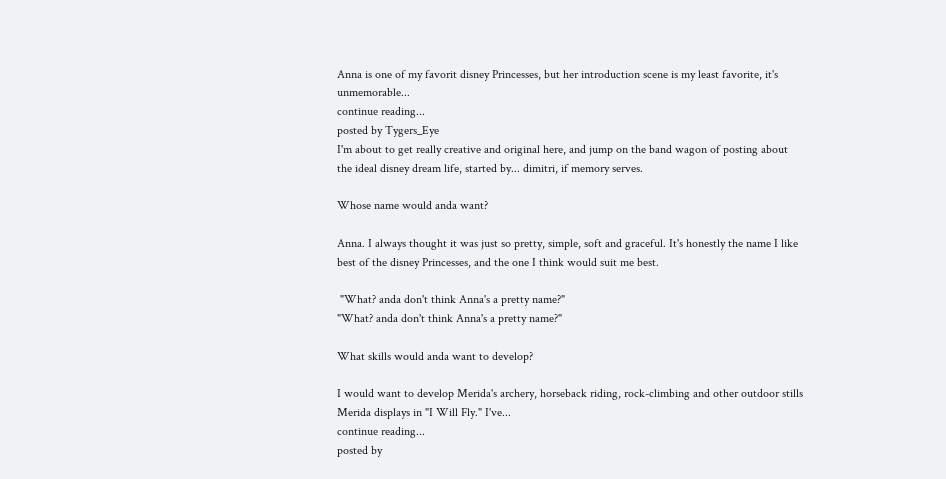Anna is one of my favorit disney Princesses, but her introduction scene is my least favorite, it's unmemorable...
continue reading...
posted by Tygers_Eye
I'm about to get really creative and original here, and jump on the band wagon of posting about the ideal disney dream life, started by... dimitri, if memory serves.

Whose name would anda want?

Anna. I always thought it was just so pretty, simple, soft and graceful. It's honestly the name I like best of the disney Princesses, and the one I think would suit me best.

 "What? anda don't think Anna's a pretty name?"
"What? anda don't think Anna's a pretty name?"

What skills would anda want to develop?

I would want to develop Merida's archery, horseback riding, rock-climbing and other outdoor stills Merida displays in "I Will Fly." I've...
continue reading...
posted by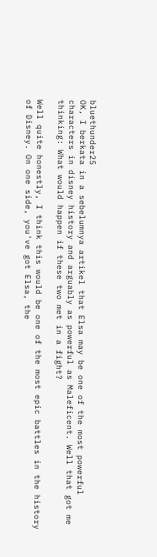bluethunder25
OK, I berkata in a sebelumnya artikel that Elsa may be one of the most powerful characters in disney history and arguably as powerful as Maleficent. Well that got me thinking: What would happen if these two met in a fight?

Well quite honestly, I think this would be one of the most epic battles in the history of Disney. On one side, you've got Elsa, the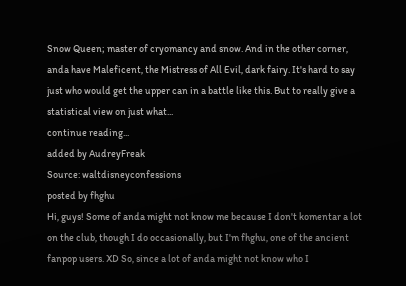Snow Queen; master of cryomancy and snow. And in the other corner, anda have Maleficent, the Mistress of All Evil, dark fairy. It's hard to say just who would get the upper can in a battle like this. But to really give a statistical view on just what...
continue reading...
added by AudreyFreak
Source: waltdisneyconfessions
posted by fhghu
Hi, guys! Some of anda might not know me because I don't komentar a lot on the club, though I do occasionally, but I'm fhghu, one of the ancient fanpop users. XD So, since a lot of anda might not know who I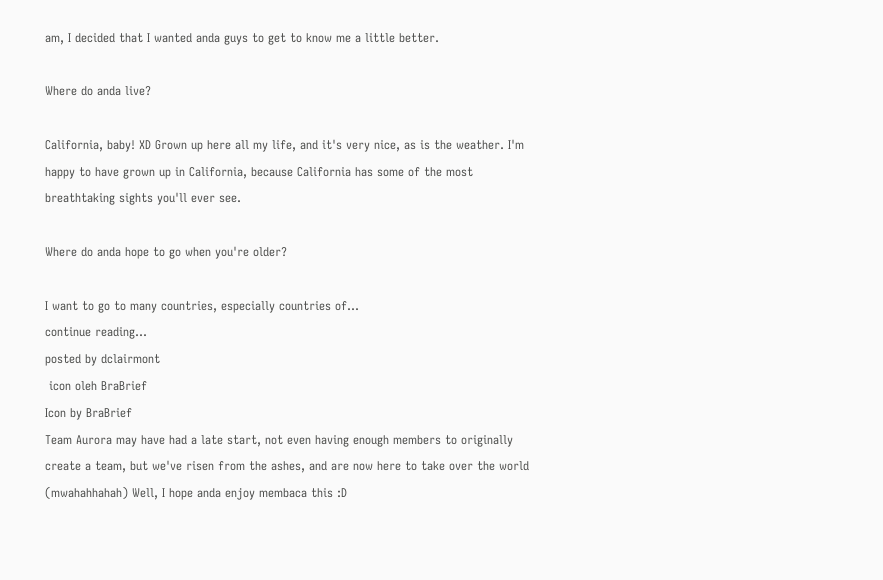am, I decided that I wanted anda guys to get to know me a little better.

Where do anda live?

California, baby! XD Grown up here all my life, and it's very nice, as is the weather. I'm happy to have grown up in California, because California has some of the most breathtaking sights you'll ever see.

Where do anda hope to go when you're older?

I want to go to many countries, especially countries of...
continue reading...
posted by dclairmont
 icon oleh BraBrief
Icon by BraBrief
Team Aurora may have had a late start, not even having enough members to originally create a team, but we've risen from the ashes, and are now here to take over the world (mwahahhahah) Well, I hope anda enjoy membaca this :D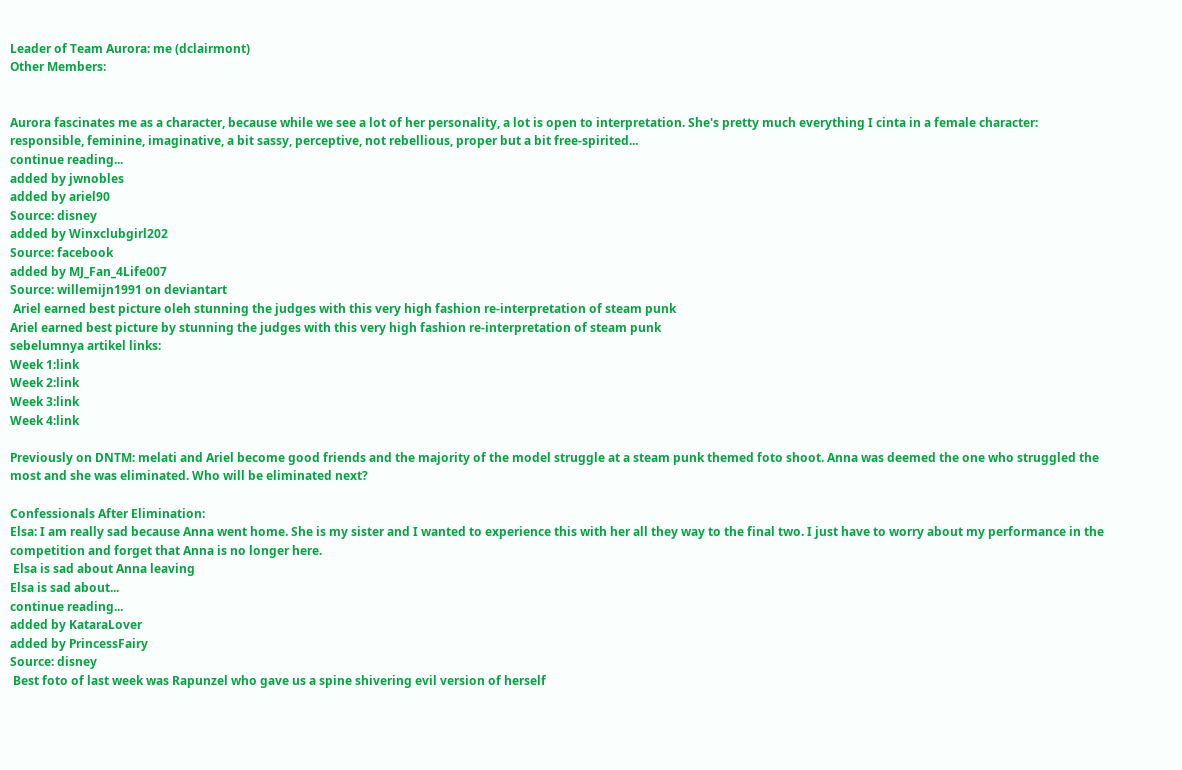Leader of Team Aurora: me (dclairmont)
Other Members:


Aurora fascinates me as a character, because while we see a lot of her personality, a lot is open to interpretation. She's pretty much everything I cinta in a female character: responsible, feminine, imaginative, a bit sassy, perceptive, not rebellious, proper but a bit free-spirited...
continue reading...
added by jwnobles
added by ariel90
Source: disney
added by Winxclubgirl202
Source: facebook
added by MJ_Fan_4Life007
Source: willemijn1991 on deviantart
 Ariel earned best picture oleh stunning the judges with this very high fashion re-interpretation of steam punk
Ariel earned best picture by stunning the judges with this very high fashion re-interpretation of steam punk
sebelumnya artikel links:
Week 1:link
Week 2:link
Week 3:link
Week 4:link

Previously on DNTM: melati and Ariel become good friends and the majority of the model struggle at a steam punk themed foto shoot. Anna was deemed the one who struggled the most and she was eliminated. Who will be eliminated next?

Confessionals After Elimination:
Elsa: I am really sad because Anna went home. She is my sister and I wanted to experience this with her all they way to the final two. I just have to worry about my performance in the competition and forget that Anna is no longer here.
 Elsa is sad about Anna leaving
Elsa is sad about...
continue reading...
added by KataraLover
added by PrincessFairy
Source: disney
 Best foto of last week was Rapunzel who gave us a spine shivering evil version of herself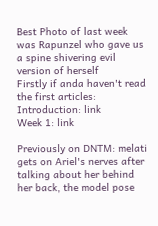Best Photo of last week was Rapunzel who gave us a spine shivering evil version of herself
Firstly if anda haven't read the first articles:
Introduction: link
Week 1: link

Previously on DNTM: melati gets on Ariel's nerves after talking about her behind her back, the model pose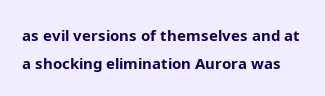as evil versions of themselves and at a shocking elimination Aurora was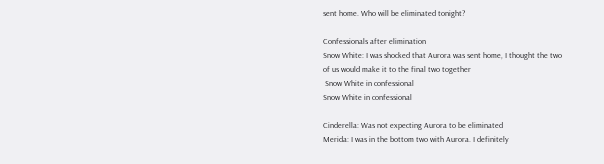sent home. Who will be eliminated tonight?

Confessionals after elimination
Snow White: I was shocked that Aurora was sent home, I thought the two of us would make it to the final two together
 Snow White in confessional
Snow White in confessional

Cinderella: Was not expecting Aurora to be eliminated
Merida: I was in the bottom two with Aurora. I definitely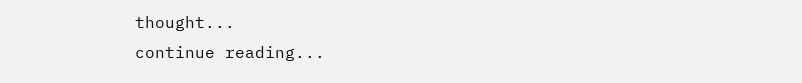thought...
continue reading...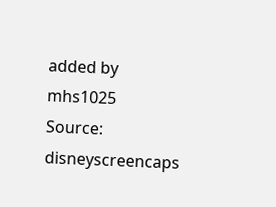added by mhs1025
Source: disneyscreencaps